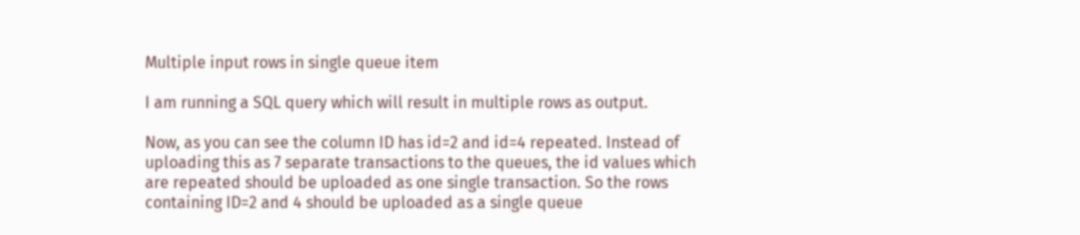Multiple input rows in single queue item

I am running a SQL query which will result in multiple rows as output.

Now, as you can see the column ID has id=2 and id=4 repeated. Instead of uploading this as 7 separate transactions to the queues, the id values which are repeated should be uploaded as one single transaction. So the rows containing ID=2 and 4 should be uploaded as a single queue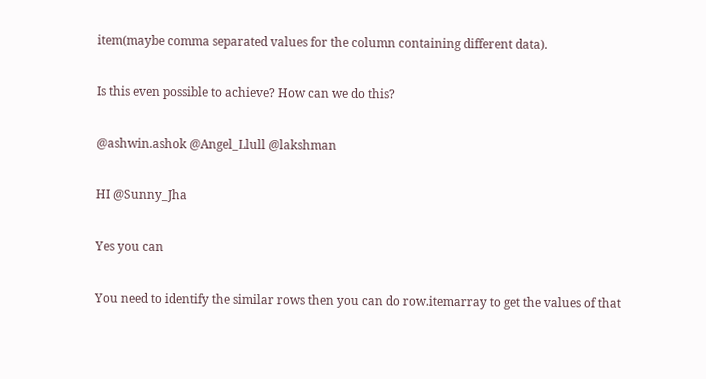item(maybe comma separated values for the column containing different data).

Is this even possible to achieve? How can we do this?

@ashwin.ashok @Angel_Llull @lakshman

HI @Sunny_Jha

Yes you can

You need to identify the similar rows then you can do row.itemarray to get the values of that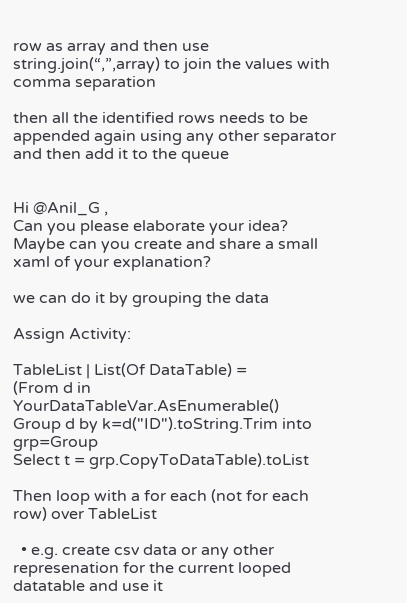row as array and then use string.join(“,”,array) to join the values with comma separation

then all the identified rows needs to be appended again using any other separator and then add it to the queue


Hi @Anil_G ,
Can you please elaborate your idea? Maybe can you create and share a small xaml of your explanation?

we can do it by grouping the data

Assign Activity:

TableList | List(Of DataTable) =
(From d in YourDataTableVar.AsEnumerable()
Group d by k=d("ID").toString.Trim into grp=Group
Select t = grp.CopyToDataTable).toList

Then loop with a for each (not for each row) over TableList

  • e.g. create csv data or any other represenation for the current looped datatable and use it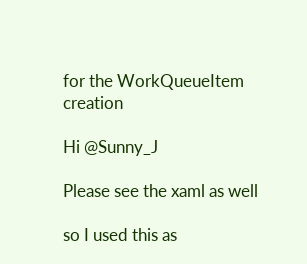for the WorkQueueItem creation

Hi @Sunny_J

Please see the xaml as well

so I used this as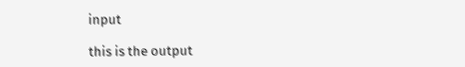input

this is the output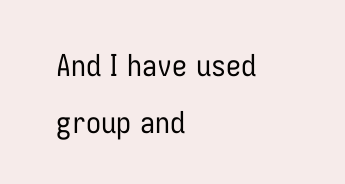And I have used group and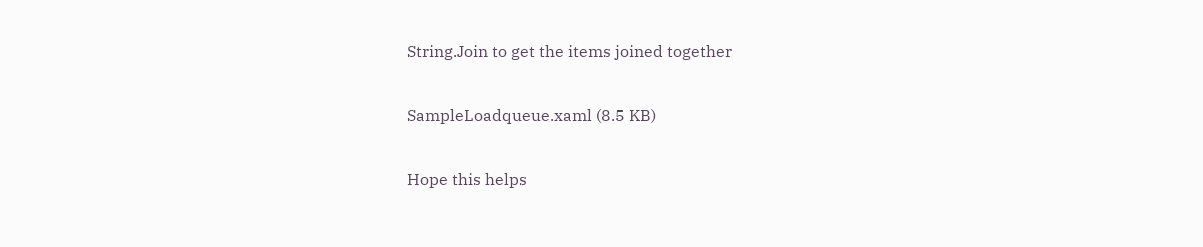String.Join to get the items joined together

SampleLoadqueue.xaml (8.5 KB)

Hope this helps